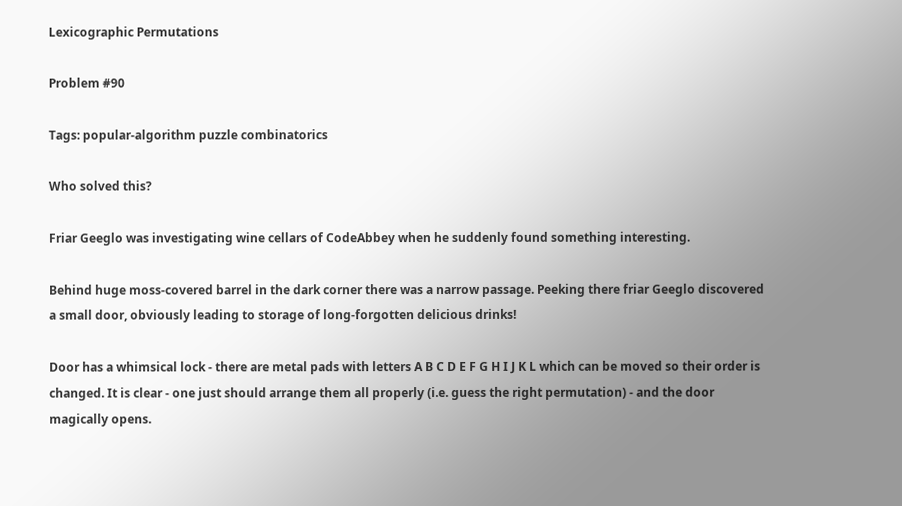Lexicographic Permutations

Problem #90

Tags: popular-algorithm puzzle combinatorics

Who solved this?

Friar Geeglo was investigating wine cellars of CodeAbbey when he suddenly found something interesting.

Behind huge moss-covered barrel in the dark corner there was a narrow passage. Peeking there friar Geeglo discovered a small door, obviously leading to storage of long-forgotten delicious drinks!

Door has a whimsical lock - there are metal pads with letters A B C D E F G H I J K L which can be moved so their order is changed. It is clear - one just should arrange them all properly (i.e. guess the right permutation) - and the door magically opens.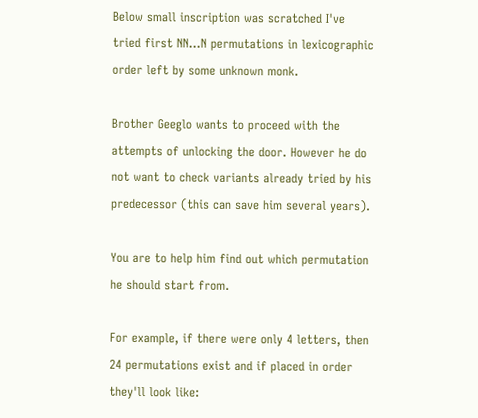Below small inscription was scratched I've tried first NN...N permutations in lexicographic order left by some unknown monk.

Brother Geeglo wants to proceed with the attempts of unlocking the door. However he do not want to check variants already tried by his predecessor (this can save him several years).

You are to help him find out which permutation he should start from.

For example, if there were only 4 letters, then 24 permutations exist and if placed in order they'll look like: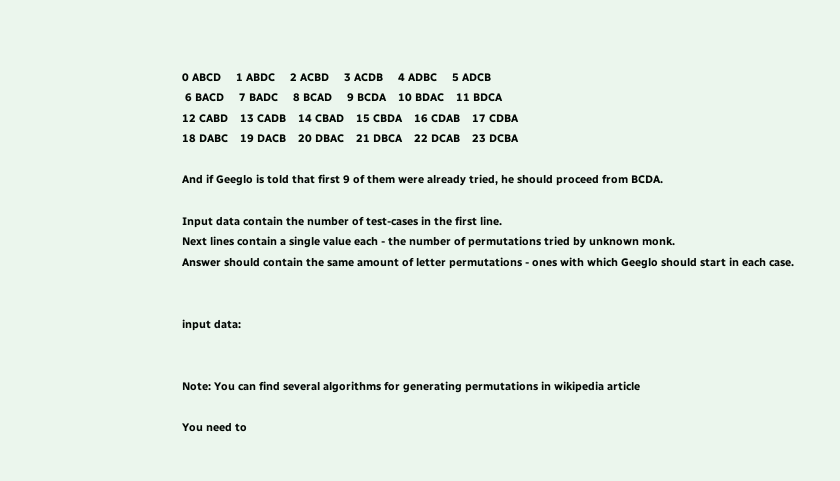0 ABCD     1 ABDC     2 ACBD     3 ACDB     4 ADBC     5 ADCB
 6 BACD     7 BADC     8 BCAD     9 BCDA    10 BDAC    11 BDCA
12 CABD    13 CADB    14 CBAD    15 CBDA    16 CDAB    17 CDBA
18 DABC    19 DACB    20 DBAC    21 DBCA    22 DCAB    23 DCBA

And if Geeglo is told that first 9 of them were already tried, he should proceed from BCDA.

Input data contain the number of test-cases in the first line.
Next lines contain a single value each - the number of permutations tried by unknown monk.
Answer should contain the same amount of letter permutations - ones with which Geeglo should start in each case.


input data:


Note: You can find several algorithms for generating permutations in wikipedia article

You need to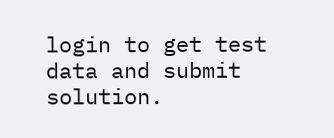login to get test data and submit solution.